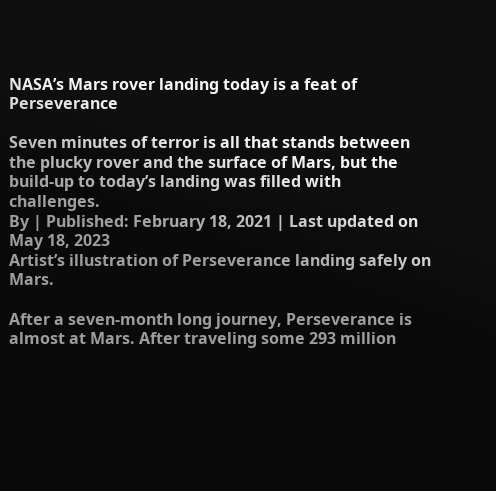NASA’s Mars rover landing today is a feat of Perseverance

Seven minutes of terror is all that stands between the plucky rover and the surface of Mars, but the build-up to today’s landing was filled with challenges.
By | Published: February 18, 2021 | Last updated on May 18, 2023
Artist’s illustration of Perseverance landing safely on Mars.

After a seven-month long journey, Perseverance is almost at Mars. After traveling some 293 million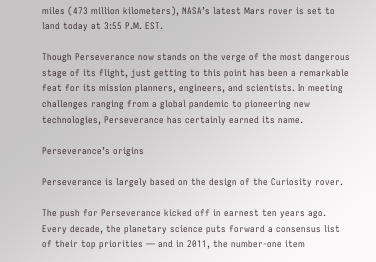miles (473 million kilometers), NASA’s latest Mars rover is set to land today at 3:55 P.M. EST.

Though Perseverance now stands on the verge of the most dangerous stage of its flight, just getting to this point has been a remarkable feat for its mission planners, engineers, and scientists. In meeting challenges ranging from a global pandemic to pioneering new technologies, Perseverance has certainly earned its name.

Perseverance’s origins

Perseverance is largely based on the design of the Curiosity rover.

The push for Perseverance kicked off in earnest ten years ago. Every decade, the planetary science puts forward a consensus list of their top priorities — and in 2011, the number-one item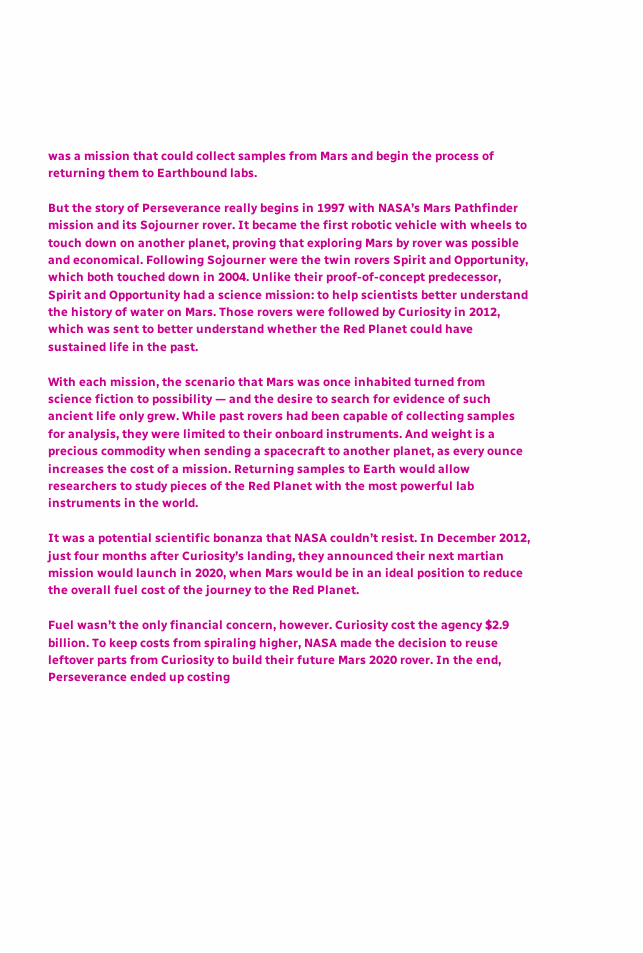was a mission that could collect samples from Mars and begin the process of returning them to Earthbound labs.

But the story of Perseverance really begins in 1997 with NASA’s Mars Pathfinder mission and its Sojourner rover. It became the first robotic vehicle with wheels to touch down on another planet, proving that exploring Mars by rover was possible and economical. Following Sojourner were the twin rovers Spirit and Opportunity, which both touched down in 2004. Unlike their proof-of-concept predecessor, Spirit and Opportunity had a science mission: to help scientists better understand the history of water on Mars. Those rovers were followed by Curiosity in 2012, which was sent to better understand whether the Red Planet could have sustained life in the past.

With each mission, the scenario that Mars was once inhabited turned from science fiction to possibility — and the desire to search for evidence of such ancient life only grew. While past rovers had been capable of collecting samples for analysis, they were limited to their onboard instruments. And weight is a precious commodity when sending a spacecraft to another planet, as every ounce increases the cost of a mission. Returning samples to Earth would allow researchers to study pieces of the Red Planet with the most powerful lab instruments in the world.

It was a potential scientific bonanza that NASA couldn’t resist. In December 2012, just four months after Curiosity’s landing, they announced their next martian mission would launch in 2020, when Mars would be in an ideal position to reduce the overall fuel cost of the journey to the Red Planet.

Fuel wasn’t the only financial concern, however. Curiosity cost the agency $2.9 billion. To keep costs from spiraling higher, NASA made the decision to reuse leftover parts from Curiosity to build their future Mars 2020 rover. In the end, Perseverance ended up costing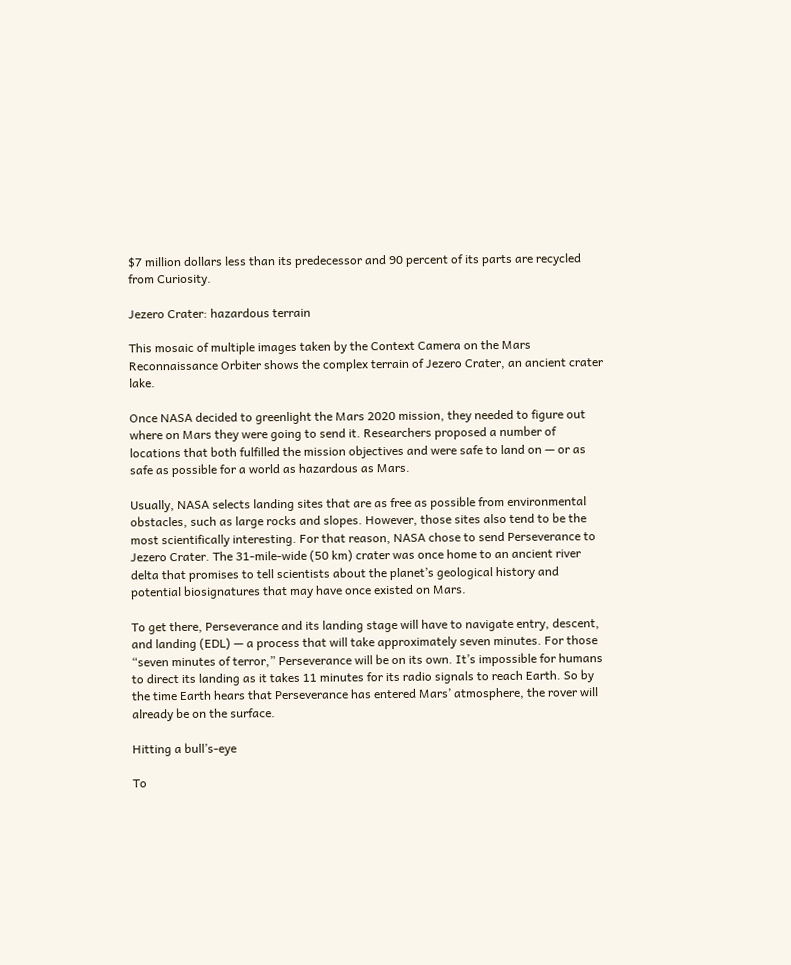$7 million dollars less than its predecessor and 90 percent of its parts are recycled from Curiosity.

Jezero Crater: hazardous terrain

This mosaic of multiple images taken by the Context Camera on the Mars Reconnaissance Orbiter shows the complex terrain of Jezero Crater, an ancient crater lake.

Once NASA decided to greenlight the Mars 2020 mission, they needed to figure out where on Mars they were going to send it. Researchers proposed a number of locations that both fulfilled the mission objectives and were safe to land on — or as safe as possible for a world as hazardous as Mars.

Usually, NASA selects landing sites that are as free as possible from environmental obstacles, such as large rocks and slopes. However, those sites also tend to be the most scientifically interesting. For that reason, NASA chose to send Perseverance to Jezero Crater. The 31-mile-wide (50 km) crater was once home to an ancient river delta that promises to tell scientists about the planet’s geological history and potential biosignatures that may have once existed on Mars.

To get there, Perseverance and its landing stage will have to navigate entry, descent, and landing (EDL) — a process that will take approximately seven minutes. For those “seven minutes of terror,” Perseverance will be on its own. It’s impossible for humans to direct its landing as it takes 11 minutes for its radio signals to reach Earth. So by the time Earth hears that Perseverance has entered Mars’ atmosphere, the rover will already be on the surface.

Hitting a bull’s-eye

To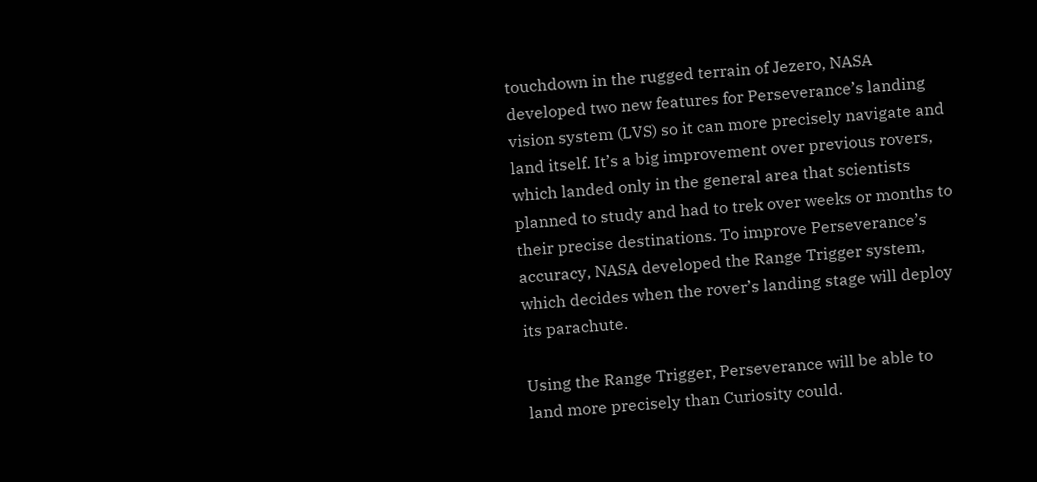touchdown in the rugged terrain of Jezero, NASA developed two new features for Perseverance’s landing vision system (LVS) so it can more precisely navigate and land itself. It’s a big improvement over previous rovers, which landed only in the general area that scientists planned to study and had to trek over weeks or months to their precise destinations. To improve Perseverance’s accuracy, NASA developed the Range Trigger system, which decides when the rover’s landing stage will deploy its parachute.

Using the Range Trigger, Perseverance will be able to land more precisely than Curiosity could.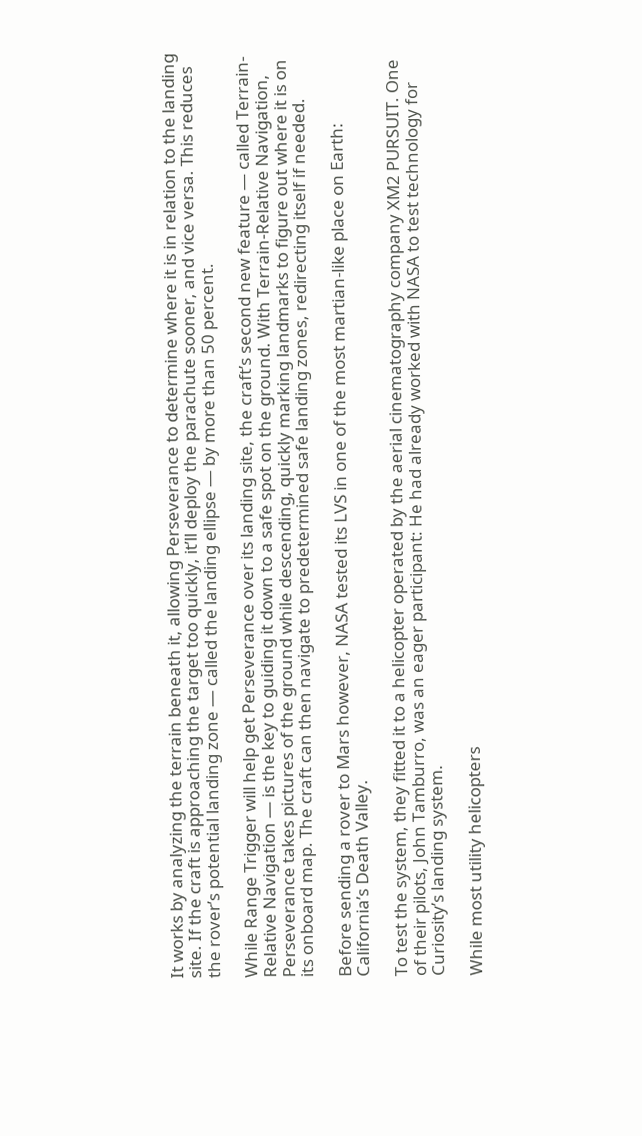It works by analyzing the terrain beneath it, allowing Perseverance to determine where it is in relation to the landing site. If the craft is approaching the target too quickly, it’ll deploy the parachute sooner, and vice versa. This reduces the rover’s potential landing zone — called the landing ellipse — by more than 50 percent.

While Range Trigger will help get Perseverance over its landing site, the craft’s second new feature — called Terrain-Relative Navigation — is the key to guiding it down to a safe spot on the ground. With Terrain-Relative Navigation, Perseverance takes pictures of the ground while descending, quickly marking landmarks to figure out where it is on its onboard map. The craft can then navigate to predetermined safe landing zones, redirecting itself if needed.

Before sending a rover to Mars however, NASA tested its LVS in one of the most martian-like place on Earth: California’s Death Valley.

To test the system, they fitted it to a helicopter operated by the aerial cinematography company XM2 PURSUIT. One of their pilots, John Tamburro, was an eager participant: He had already worked with NASA to test technology for Curiosity’s landing system.

While most utility helicopters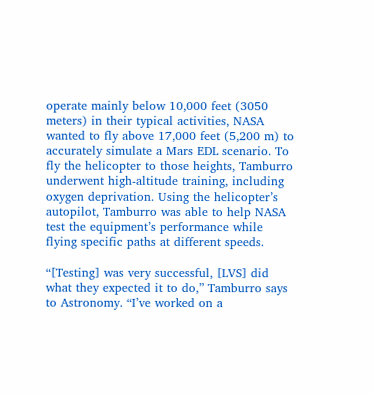operate mainly below 10,000 feet (3050 meters) in their typical activities, NASA wanted to fly above 17,000 feet (5,200 m) to accurately simulate a Mars EDL scenario. To fly the helicopter to those heights, Tamburro underwent high-altitude training, including oxygen deprivation. Using the helicopter’s autopilot, Tamburro was able to help NASA test the equipment’s performance while flying specific paths at different speeds.

“[Testing] was very successful, [LVS] did what they expected it to do,” Tamburro says to Astronomy. “I’ve worked on a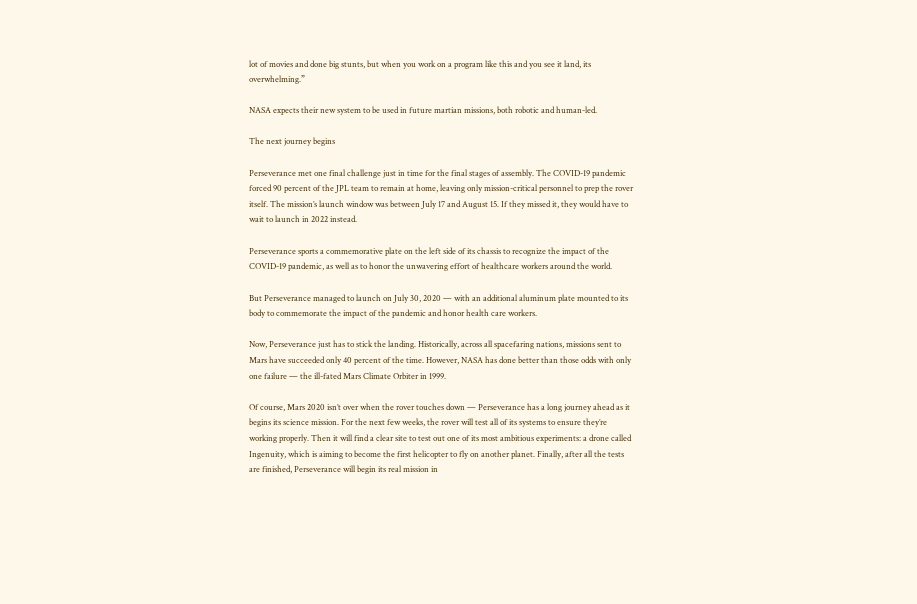lot of movies and done big stunts, but when you work on a program like this and you see it land, its overwhelming.”

NASA expects their new system to be used in future martian missions, both robotic and human-led.

The next journey begins

Perseverance met one final challenge just in time for the final stages of assembly. The COVID-19 pandemic forced 90 percent of the JPL team to remain at home, leaving only mission-critical personnel to prep the rover itself. The mission’s launch window was between July 17 and August 15. If they missed it, they would have to wait to launch in 2022 instead.

Perseverance sports a commemorative plate on the left side of its chassis to recognize the impact of the COVID-19 pandemic, as well as to honor the unwavering effort of healthcare workers around the world.

But Perseverance managed to launch on July 30, 2020 — with an additional aluminum plate mounted to its body to commemorate the impact of the pandemic and honor health care workers.

Now, Perseverance just has to stick the landing. Historically, across all spacefaring nations, missions sent to Mars have succeeded only 40 percent of the time. However, NASA has done better than those odds with only one failure — the ill-fated Mars Climate Orbiter in 1999.

Of course, Mars 2020 isn’t over when the rover touches down — Perseverance has a long journey ahead as it begins its science mission. For the next few weeks, the rover will test all of its systems to ensure they’re working properly. Then it will find a clear site to test out one of its most ambitious experiments: a drone called Ingenuity, which is aiming to become the first helicopter to fly on another planet. Finally, after all the tests are finished, Perseverance will begin its real mission in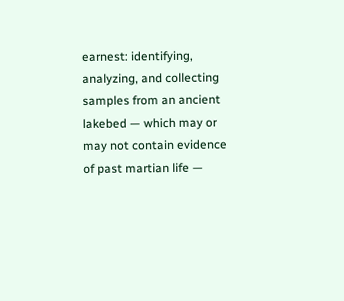earnest: identifying, analyzing, and collecting samples from an ancient lakebed — which may or may not contain evidence of past martian life —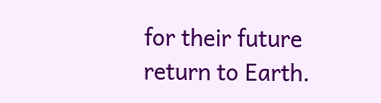for their future return to Earth.